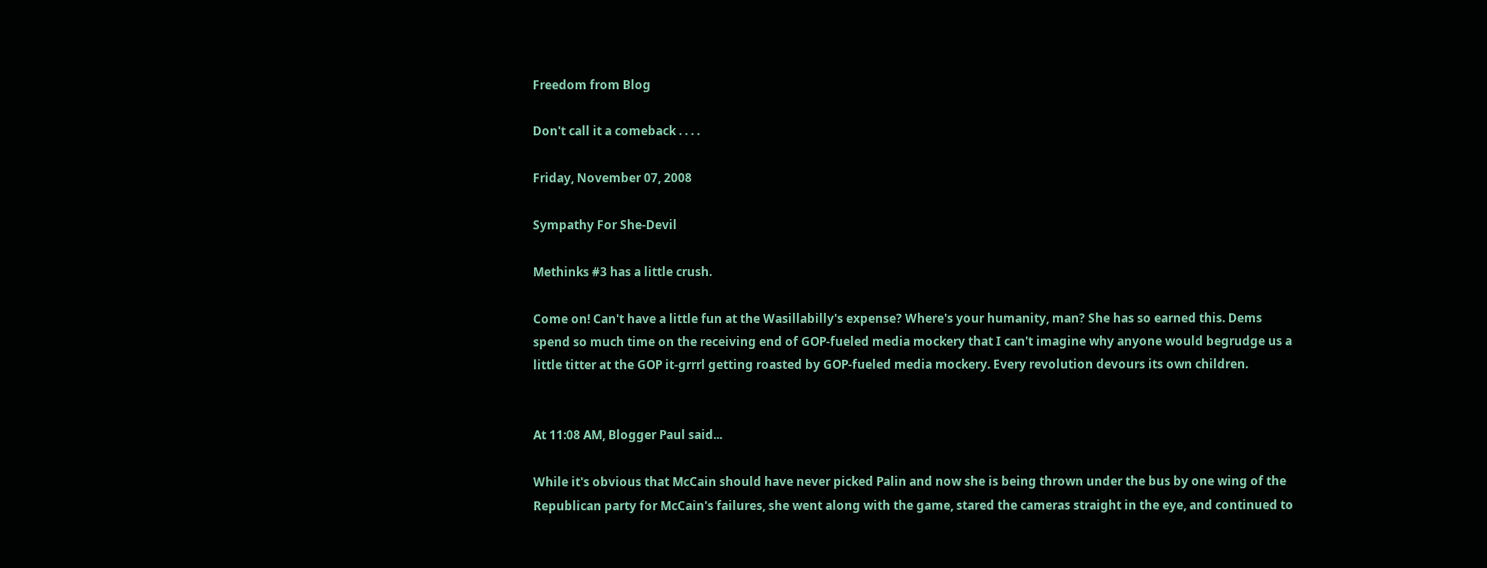Freedom from Blog

Don't call it a comeback . . . .

Friday, November 07, 2008

Sympathy For She-Devil

Methinks #3 has a little crush.

Come on! Can't have a little fun at the Wasillabilly's expense? Where's your humanity, man? She has so earned this. Dems spend so much time on the receiving end of GOP-fueled media mockery that I can't imagine why anyone would begrudge us a little titter at the GOP it-grrrl getting roasted by GOP-fueled media mockery. Every revolution devours its own children.


At 11:08 AM, Blogger Paul said...

While it's obvious that McCain should have never picked Palin and now she is being thrown under the bus by one wing of the Republican party for McCain's failures, she went along with the game, stared the cameras straight in the eye, and continued to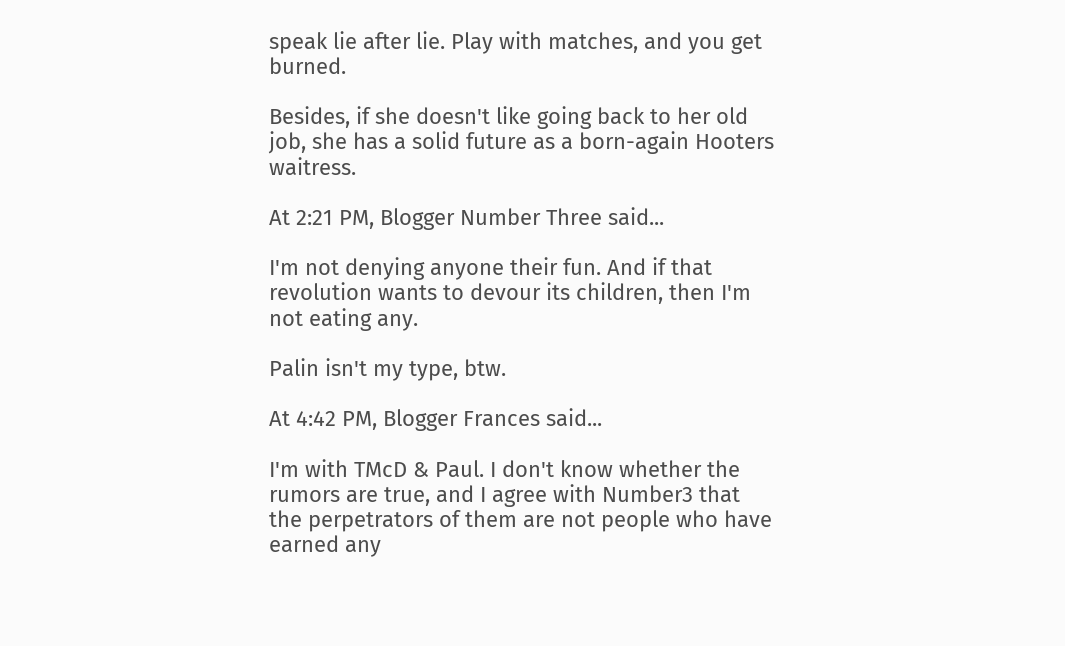speak lie after lie. Play with matches, and you get burned.

Besides, if she doesn't like going back to her old job, she has a solid future as a born-again Hooters waitress.

At 2:21 PM, Blogger Number Three said...

I'm not denying anyone their fun. And if that revolution wants to devour its children, then I'm not eating any.

Palin isn't my type, btw.

At 4:42 PM, Blogger Frances said...

I'm with TMcD & Paul. I don't know whether the rumors are true, and I agree with Number3 that the perpetrators of them are not people who have earned any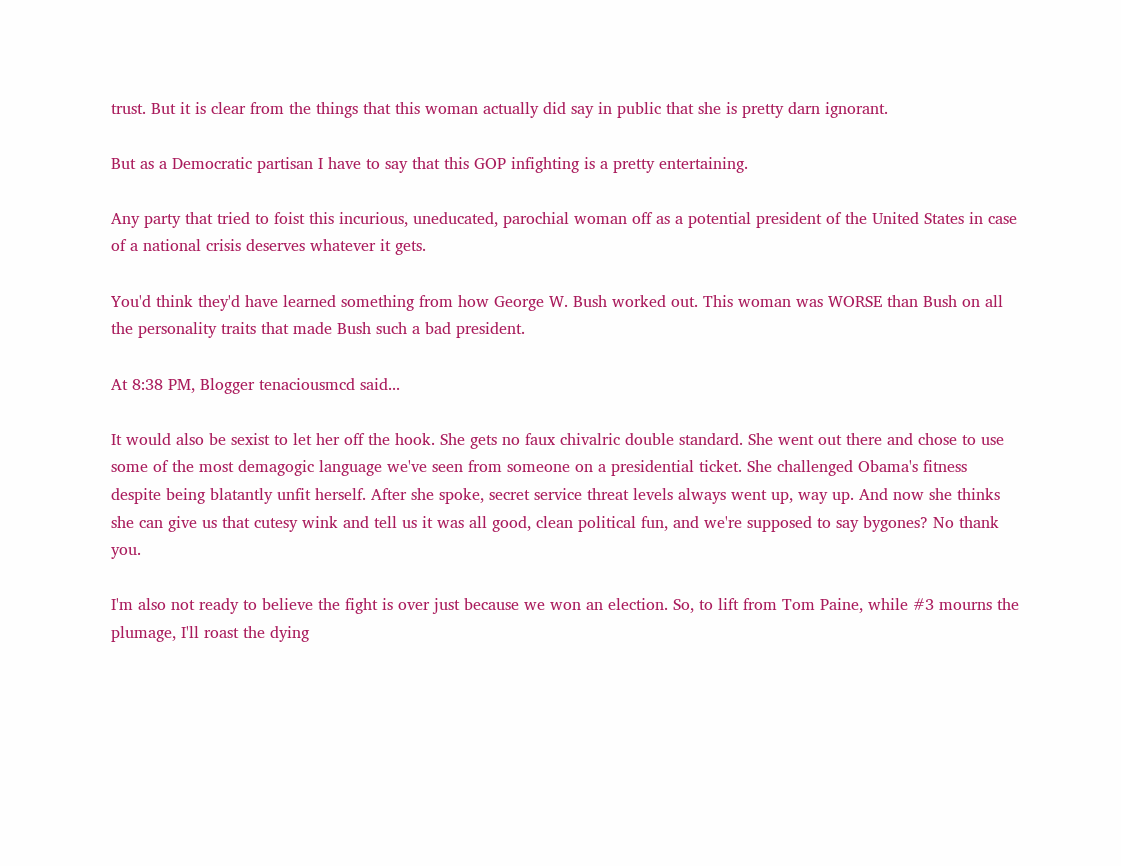trust. But it is clear from the things that this woman actually did say in public that she is pretty darn ignorant.

But as a Democratic partisan I have to say that this GOP infighting is a pretty entertaining.

Any party that tried to foist this incurious, uneducated, parochial woman off as a potential president of the United States in case of a national crisis deserves whatever it gets.

You'd think they'd have learned something from how George W. Bush worked out. This woman was WORSE than Bush on all the personality traits that made Bush such a bad president.

At 8:38 PM, Blogger tenaciousmcd said...

It would also be sexist to let her off the hook. She gets no faux chivalric double standard. She went out there and chose to use some of the most demagogic language we've seen from someone on a presidential ticket. She challenged Obama's fitness despite being blatantly unfit herself. After she spoke, secret service threat levels always went up, way up. And now she thinks she can give us that cutesy wink and tell us it was all good, clean political fun, and we're supposed to say bygones? No thank you.

I'm also not ready to believe the fight is over just because we won an election. So, to lift from Tom Paine, while #3 mourns the plumage, I'll roast the dying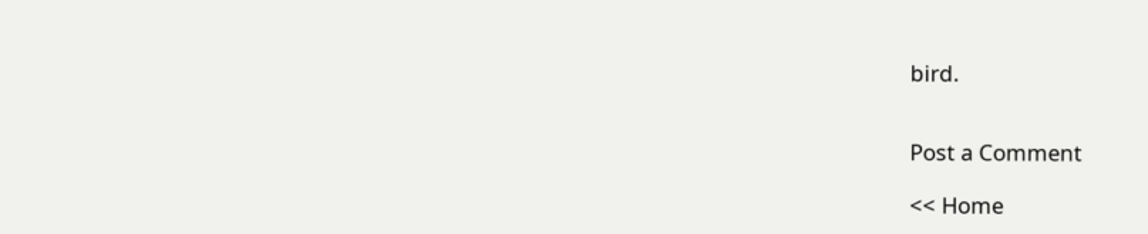bird.


Post a Comment

<< Home